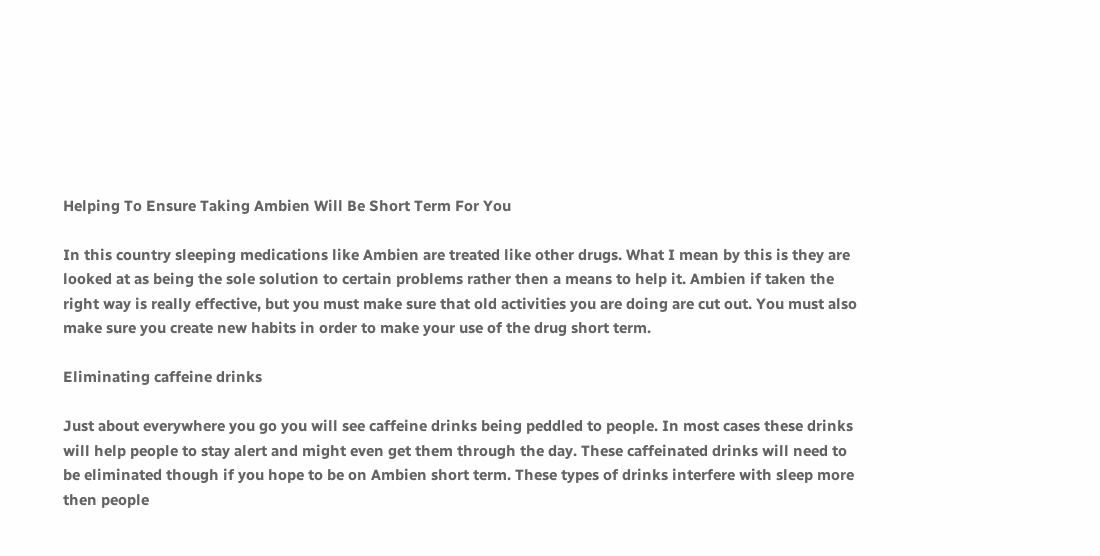Helping To Ensure Taking Ambien Will Be Short Term For You

In this country sleeping medications like Ambien are treated like other drugs. What I mean by this is they are looked at as being the sole solution to certain problems rather then a means to help it. Ambien if taken the right way is really effective, but you must make sure that old activities you are doing are cut out. You must also make sure you create new habits in order to make your use of the drug short term.

Eliminating caffeine drinks

Just about everywhere you go you will see caffeine drinks being peddled to people. In most cases these drinks will help people to stay alert and might even get them through the day. These caffeinated drinks will need to be eliminated though if you hope to be on Ambien short term. These types of drinks interfere with sleep more then people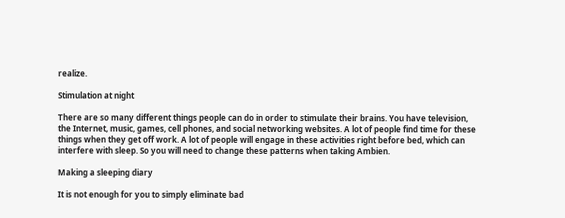realize.

Stimulation at night

There are so many different things people can do in order to stimulate their brains. You have television, the Internet, music, games, cell phones, and social networking websites. A lot of people find time for these things when they get off work. A lot of people will engage in these activities right before bed, which can interfere with sleep. So you will need to change these patterns when taking Ambien.

Making a sleeping diary

It is not enough for you to simply eliminate bad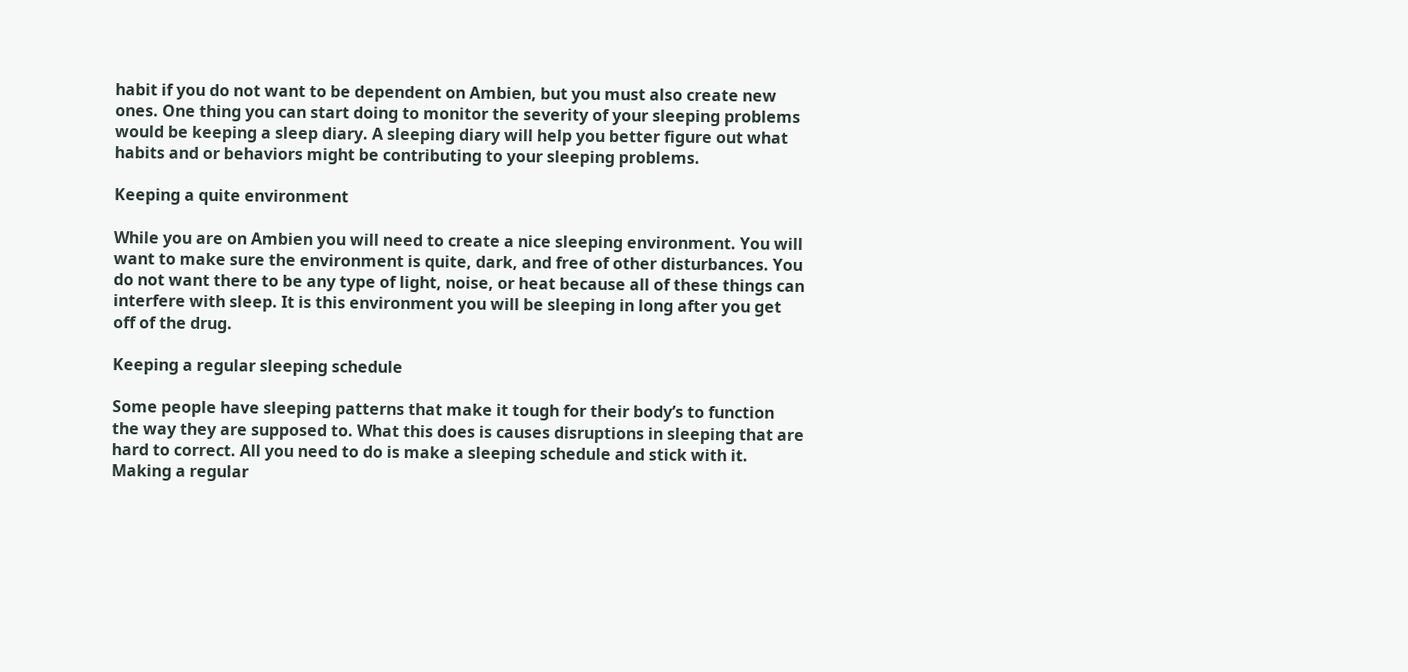habit if you do not want to be dependent on Ambien, but you must also create new ones. One thing you can start doing to monitor the severity of your sleeping problems would be keeping a sleep diary. A sleeping diary will help you better figure out what habits and or behaviors might be contributing to your sleeping problems.

Keeping a quite environment

While you are on Ambien you will need to create a nice sleeping environment. You will want to make sure the environment is quite, dark, and free of other disturbances. You do not want there to be any type of light, noise, or heat because all of these things can interfere with sleep. It is this environment you will be sleeping in long after you get off of the drug.

Keeping a regular sleeping schedule

Some people have sleeping patterns that make it tough for their body’s to function the way they are supposed to. What this does is causes disruptions in sleeping that are hard to correct. All you need to do is make a sleeping schedule and stick with it. Making a regular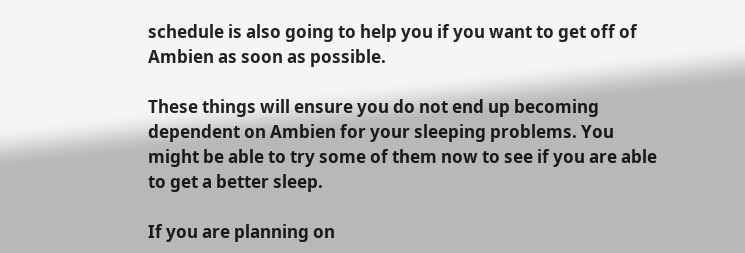schedule is also going to help you if you want to get off of Ambien as soon as possible.

These things will ensure you do not end up becoming dependent on Ambien for your sleeping problems. You might be able to try some of them now to see if you are able to get a better sleep.

If you are planning on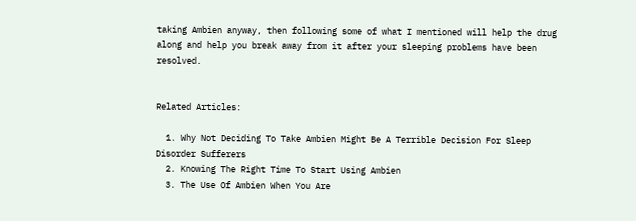taking Ambien anyway, then following some of what I mentioned will help the drug along and help you break away from it after your sleeping problems have been resolved.


Related Articles:

  1. Why Not Deciding To Take Ambien Might Be A Terrible Decision For Sleep Disorder Sufferers
  2. Knowing The Right Time To Start Using Ambien
  3. The Use Of Ambien When You Are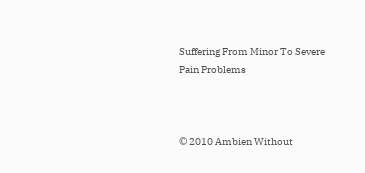Suffering From Minor To Severe Pain Problems



© 2010 Ambien Without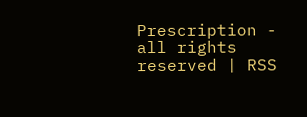Prescription - all rights reserved | RSS